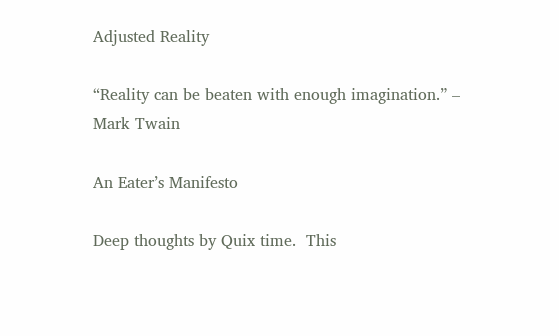Adjusted Reality

“Reality can be beaten with enough imagination.” – Mark Twain

An Eater’s Manifesto

Deep thoughts by Quix time.  This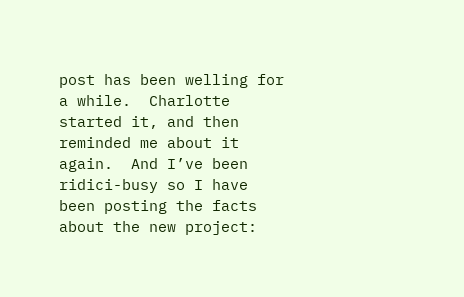post has been welling for a while.  Charlotte started it, and then reminded me about it again.  And I’ve been ridici-busy so I have been posting the facts about the new project: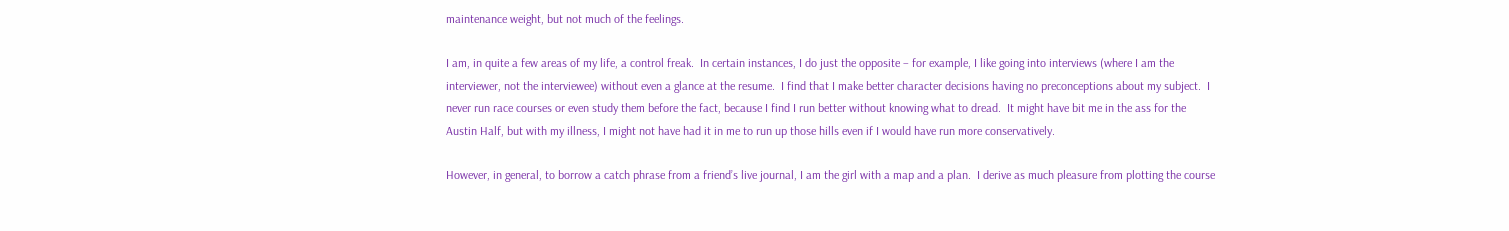maintenance weight, but not much of the feelings.

I am, in quite a few areas of my life, a control freak.  In certain instances, I do just the opposite – for example, I like going into interviews (where I am the interviewer, not the interviewee) without even a glance at the resume.  I find that I make better character decisions having no preconceptions about my subject.  I never run race courses or even study them before the fact, because I find I run better without knowing what to dread.  It might have bit me in the ass for the Austin Half, but with my illness, I might not have had it in me to run up those hills even if I would have run more conservatively.

However, in general, to borrow a catch phrase from a friend’s live journal, I am the girl with a map and a plan.  I derive as much pleasure from plotting the course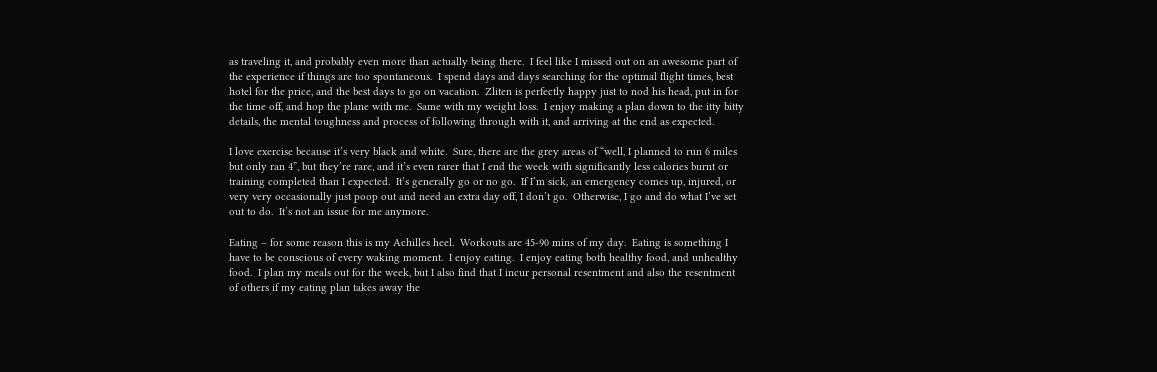as traveling it, and probably even more than actually being there.  I feel like I missed out on an awesome part of the experience if things are too spontaneous.  I spend days and days searching for the optimal flight times, best hotel for the price, and the best days to go on vacation.  Zliten is perfectly happy just to nod his head, put in for the time off, and hop the plane with me.  Same with my weight loss.  I enjoy making a plan down to the itty bitty details, the mental toughness and process of following through with it, and arriving at the end as expected.

I love exercise because it’s very black and white.  Sure, there are the grey areas of “well, I planned to run 6 miles but only ran 4”, but they’re rare, and it’s even rarer that I end the week with significantly less calories burnt or training completed than I expected.  It’s generally go or no go.  If I’m sick, an emergency comes up, injured, or very very occasionally just poop out and need an extra day off, I don’t go.  Otherwise, I go and do what I’ve set out to do.  It’s not an issue for me anymore.

Eating – for some reason this is my Achilles heel.  Workouts are 45-90 mins of my day.  Eating is something I have to be conscious of every waking moment.  I enjoy eating.  I enjoy eating both healthy food, and unhealthy food.  I plan my meals out for the week, but I also find that I incur personal resentment and also the resentment of others if my eating plan takes away the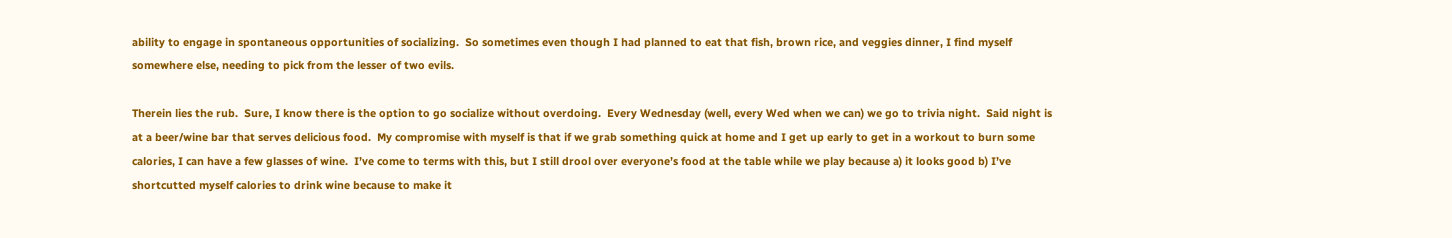ability to engage in spontaneous opportunities of socializing.  So sometimes even though I had planned to eat that fish, brown rice, and veggies dinner, I find myself somewhere else, needing to pick from the lesser of two evils.

Therein lies the rub.  Sure, I know there is the option to go socialize without overdoing.  Every Wednesday (well, every Wed when we can) we go to trivia night.  Said night is at a beer/wine bar that serves delicious food.  My compromise with myself is that if we grab something quick at home and I get up early to get in a workout to burn some calories, I can have a few glasses of wine.  I’ve come to terms with this, but I still drool over everyone’s food at the table while we play because a) it looks good b) I’ve shortcutted myself calories to drink wine because to make it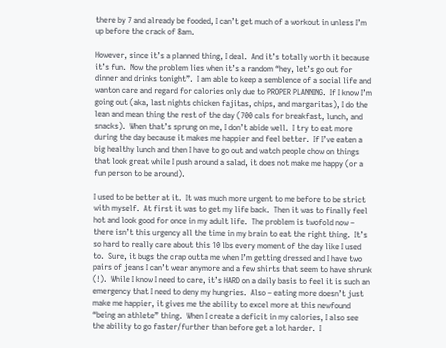there by 7 and already be fooded, I can’t get much of a workout in unless I’m up before the crack of 8am.

However, since it’s a planned thing, I deal.  And it’s totally worth it because it’s fun.  Now the problem lies when it’s a random “hey, let’s go out for dinner and drinks tonight”.  I am able to keep a semblence of a social life and wanton care and regard for calories only due to PROPER PLANNING.  If I know I’m going out (aka, last nights chicken fajitas, chips, and margaritas), I do the lean and mean thing the rest of the day (700 cals for breakfast, lunch, and snacks).  When that’s sprung on me, I don’t abide well.  I try to eat more during the day because it makes me happier and feel better.  If I’ve eaten a big healthy lunch and then I have to go out and watch people chow on things that look great while I push around a salad, it does not make me happy (or a fun person to be around).

I used to be better at it.  It was much more urgent to me before to be strict with myself.  At first it was to get my life back.  Then it was to finally feel hot and look good for once in my adult life.  The problem is twofold now – there isn’t this urgency all the time in my brain to eat the right thing.  It’s so hard to really care about this 10 lbs every moment of the day like I used to.  Sure, it bugs the crap outta me when I’m getting dressed and I have two pairs of jeans I can’t wear anymore and a few shirts that seem to have shrunk (!).  While I know I need to care, it’s HARD on a daily basis to feel it is such an emergency that I need to deny my hungries.  Also – eating more doesn’t just make me happier, it gives me the ability to excel more at this newfound “being an athlete” thing.  When I create a deficit in my calories, I also see the ability to go faster/further than before get a lot harder.  I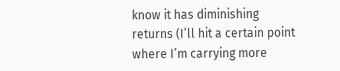know it has diminishing returns (I’ll hit a certain point where I’m carrying more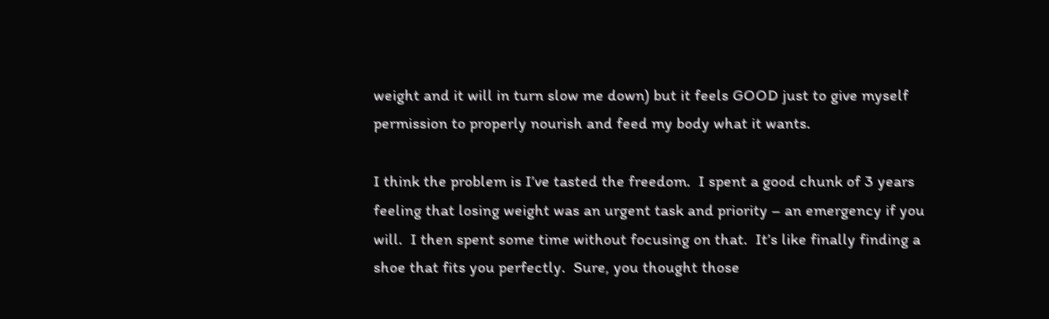weight and it will in turn slow me down) but it feels GOOD just to give myself permission to properly nourish and feed my body what it wants.

I think the problem is I’ve tasted the freedom.  I spent a good chunk of 3 years feeling that losing weight was an urgent task and priority – an emergency if you will.  I then spent some time without focusing on that.  It’s like finally finding a shoe that fits you perfectly.  Sure, you thought those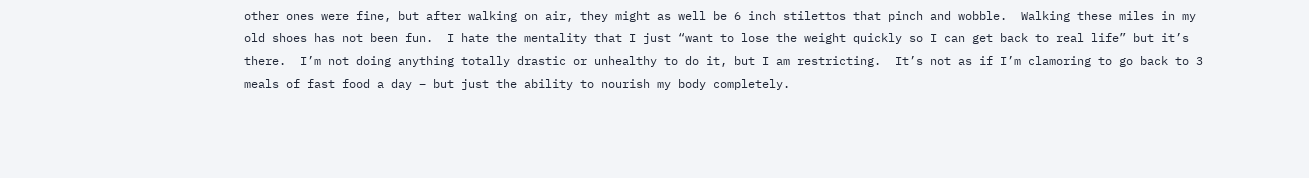other ones were fine, but after walking on air, they might as well be 6 inch stilettos that pinch and wobble.  Walking these miles in my old shoes has not been fun.  I hate the mentality that I just “want to lose the weight quickly so I can get back to real life” but it’s there.  I’m not doing anything totally drastic or unhealthy to do it, but I am restricting.  It’s not as if I’m clamoring to go back to 3 meals of fast food a day – but just the ability to nourish my body completely.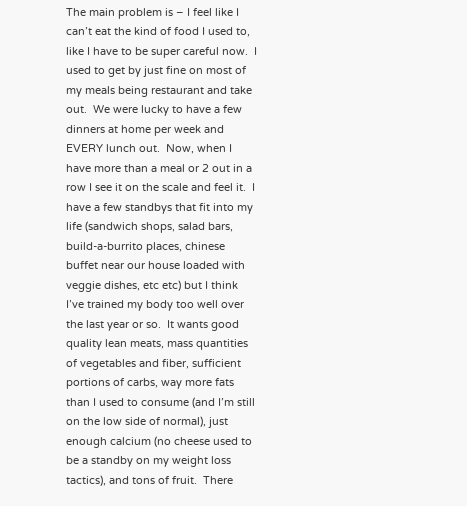The main problem is – I feel like I can’t eat the kind of food I used to, like I have to be super careful now.  I used to get by just fine on most of my meals being restaurant and take out.  We were lucky to have a few dinners at home per week and EVERY lunch out.  Now, when I have more than a meal or 2 out in a row I see it on the scale and feel it.  I have a few standbys that fit into my life (sandwich shops, salad bars, build-a-burrito places, chinese buffet near our house loaded with veggie dishes, etc etc) but I think I’ve trained my body too well over the last year or so.  It wants good quality lean meats, mass quantities of vegetables and fiber, sufficient portions of carbs, way more fats than I used to consume (and I’m still on the low side of normal), just enough calcium (no cheese used to be a standby on my weight loss tactics), and tons of fruit.  There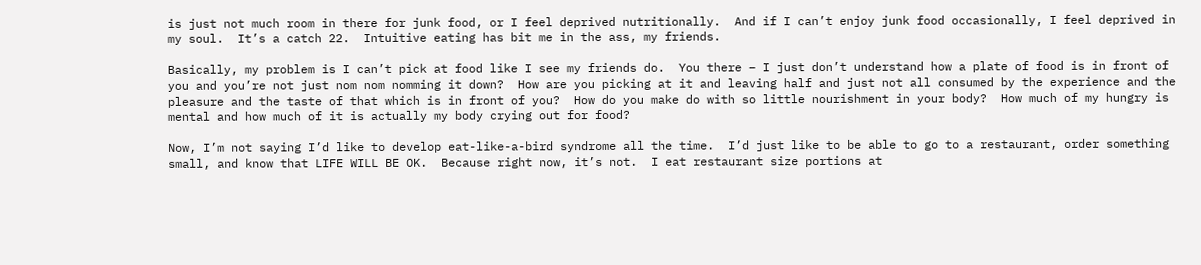is just not much room in there for junk food, or I feel deprived nutritionally.  And if I can’t enjoy junk food occasionally, I feel deprived in my soul.  It’s a catch 22.  Intuitive eating has bit me in the ass, my friends.

Basically, my problem is I can’t pick at food like I see my friends do.  You there – I just don’t understand how a plate of food is in front of you and you’re not just nom nom nomming it down?  How are you picking at it and leaving half and just not all consumed by the experience and the pleasure and the taste of that which is in front of you?  How do you make do with so little nourishment in your body?  How much of my hungry is mental and how much of it is actually my body crying out for food?

Now, I’m not saying I’d like to develop eat-like-a-bird syndrome all the time.  I’d just like to be able to go to a restaurant, order something small, and know that LIFE WILL BE OK.  Because right now, it’s not.  I eat restaurant size portions at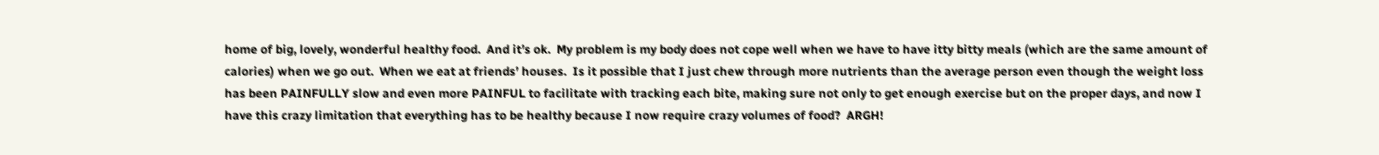home of big, lovely, wonderful healthy food.  And it’s ok.  My problem is my body does not cope well when we have to have itty bitty meals (which are the same amount of calories) when we go out.  When we eat at friends’ houses.  Is it possible that I just chew through more nutrients than the average person even though the weight loss has been PAINFULLY slow and even more PAINFUL to facilitate with tracking each bite, making sure not only to get enough exercise but on the proper days, and now I have this crazy limitation that everything has to be healthy because I now require crazy volumes of food?  ARGH!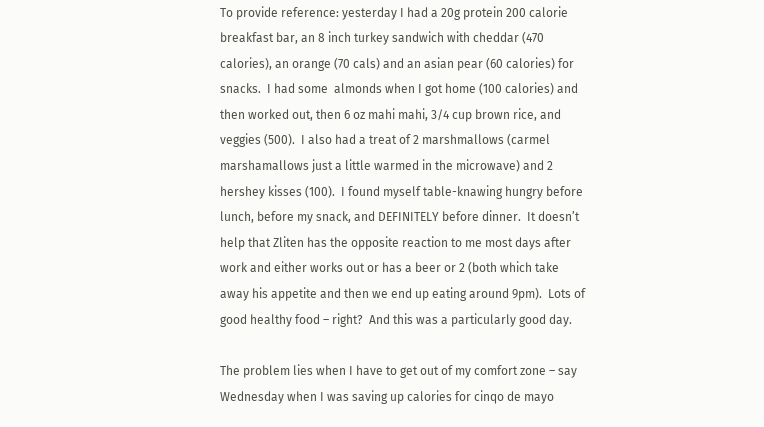To provide reference: yesterday I had a 20g protein 200 calorie breakfast bar, an 8 inch turkey sandwich with cheddar (470 calories), an orange (70 cals) and an asian pear (60 calories) for snacks.  I had some  almonds when I got home (100 calories) and then worked out, then 6 oz mahi mahi, 3/4 cup brown rice, and veggies (500).  I also had a treat of 2 marshmallows (carmel marshamallows just a little warmed in the microwave) and 2 hershey kisses (100).  I found myself table-knawing hungry before lunch, before my snack, and DEFINITELY before dinner.  It doesn’t help that Zliten has the opposite reaction to me most days after work and either works out or has a beer or 2 (both which take away his appetite and then we end up eating around 9pm).  Lots of good healthy food – right?  And this was a particularly good day.

The problem lies when I have to get out of my comfort zone – say Wednesday when I was saving up calories for cinqo de mayo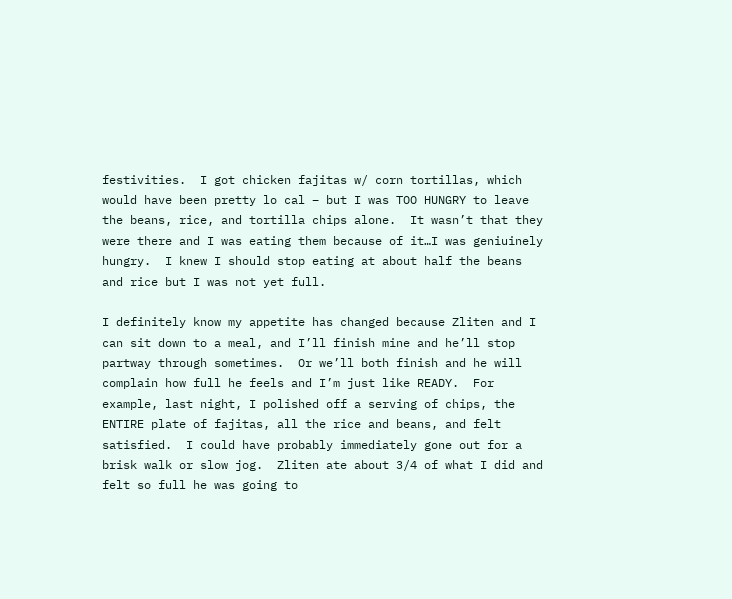festivities.  I got chicken fajitas w/ corn tortillas, which would have been pretty lo cal – but I was TOO HUNGRY to leave the beans, rice, and tortilla chips alone.  It wasn’t that they were there and I was eating them because of it…I was geniuinely hungry.  I knew I should stop eating at about half the beans and rice but I was not yet full.

I definitely know my appetite has changed because Zliten and I can sit down to a meal, and I’ll finish mine and he’ll stop partway through sometimes.  Or we’ll both finish and he will complain how full he feels and I’m just like READY.  For example, last night, I polished off a serving of chips, the ENTIRE plate of fajitas, all the rice and beans, and felt satisfied.  I could have probably immediately gone out for a brisk walk or slow jog.  Zliten ate about 3/4 of what I did and felt so full he was going to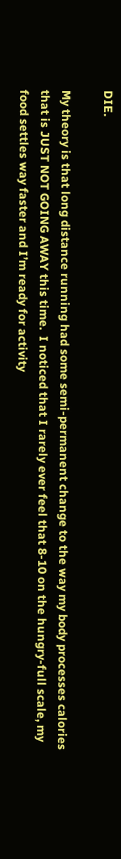DIE.

My theory is that long distance running had some semi-permanent change to the way my body processes calories that is JUST NOT GOING AWAY this time.  I noticed that I rarely ever feel that 8-10 on the hungry-full scale, my food settles way faster and I’m ready for activity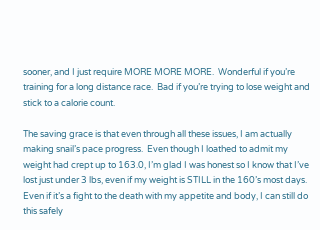sooner, and I just require MORE MORE MORE.  Wonderful if you’re training for a long distance race.  Bad if you’re trying to lose weight and stick to a calorie count.

The saving grace is that even through all these issues, I am actually making snail’s pace progress.  Even though I loathed to admit my weight had crept up to 163.0, I’m glad I was honest so I know that I’ve lost just under 3 lbs, even if my weight is STILL in the 160’s most days.  Even if it’s a fight to the death with my appetite and body, I can still do this safely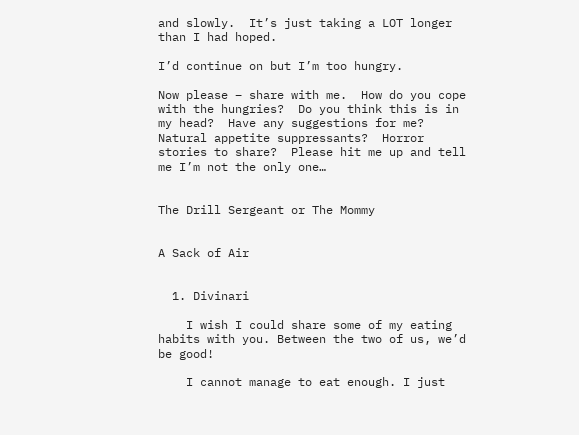and slowly.  It’s just taking a LOT longer than I had hoped.

I’d continue on but I’m too hungry.

Now please – share with me.  How do you cope with the hungries?  Do you think this is in my head?  Have any suggestions for me?  Natural appetite suppressants?  Horror stories to share?  Please hit me up and tell me I’m not the only one…


The Drill Sergeant or The Mommy


A Sack of Air


  1. Divinari

    I wish I could share some of my eating habits with you. Between the two of us, we’d be good!

    I cannot manage to eat enough. I just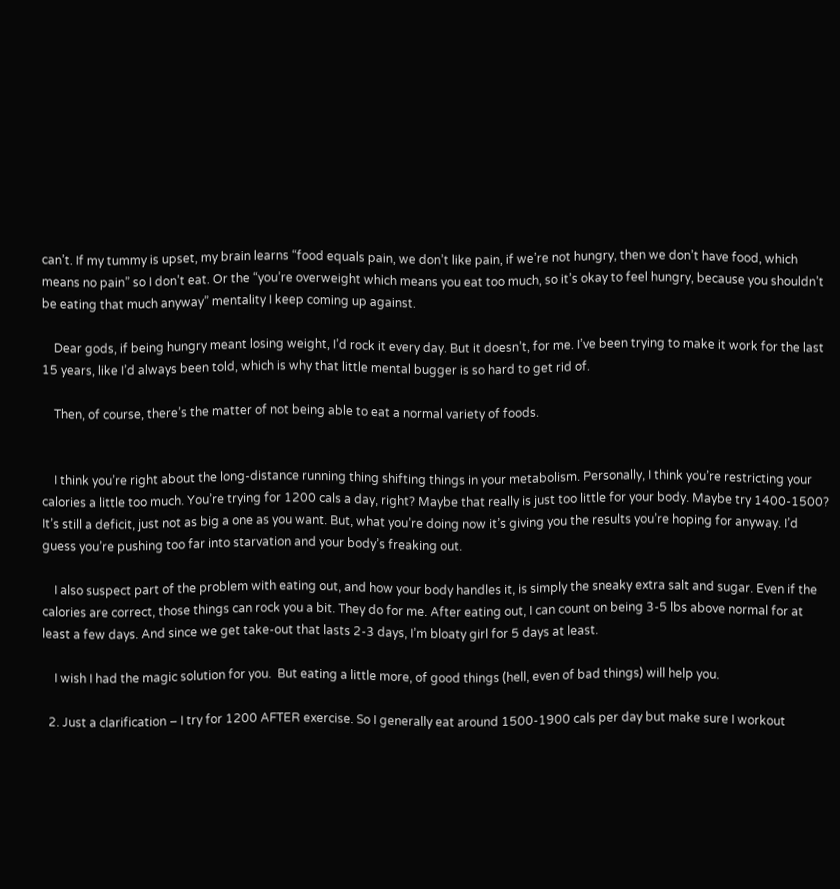can’t. If my tummy is upset, my brain learns “food equals pain, we don’t like pain, if we’re not hungry, then we don’t have food, which means no pain” so I don’t eat. Or the “you’re overweight which means you eat too much, so it’s okay to feel hungry, because you shouldn’t be eating that much anyway” mentality I keep coming up against.

    Dear gods, if being hungry meant losing weight, I’d rock it every day. But it doesn’t, for me. I’ve been trying to make it work for the last 15 years, like I’d always been told, which is why that little mental bugger is so hard to get rid of.

    Then, of course, there’s the matter of not being able to eat a normal variety of foods.


    I think you’re right about the long-distance running thing shifting things in your metabolism. Personally, I think you’re restricting your calories a little too much. You’re trying for 1200 cals a day, right? Maybe that really is just too little for your body. Maybe try 1400-1500? It’s still a deficit, just not as big a one as you want. But, what you’re doing now it’s giving you the results you’re hoping for anyway. I’d guess you’re pushing too far into starvation and your body’s freaking out.

    I also suspect part of the problem with eating out, and how your body handles it, is simply the sneaky extra salt and sugar. Even if the calories are correct, those things can rock you a bit. They do for me. After eating out, I can count on being 3-5 lbs above normal for at least a few days. And since we get take-out that lasts 2-3 days, I’m bloaty girl for 5 days at least.

    I wish I had the magic solution for you.  But eating a little more, of good things (hell, even of bad things) will help you.

  2. Just a clarification – I try for 1200 AFTER exercise. So I generally eat around 1500-1900 cals per day but make sure I workout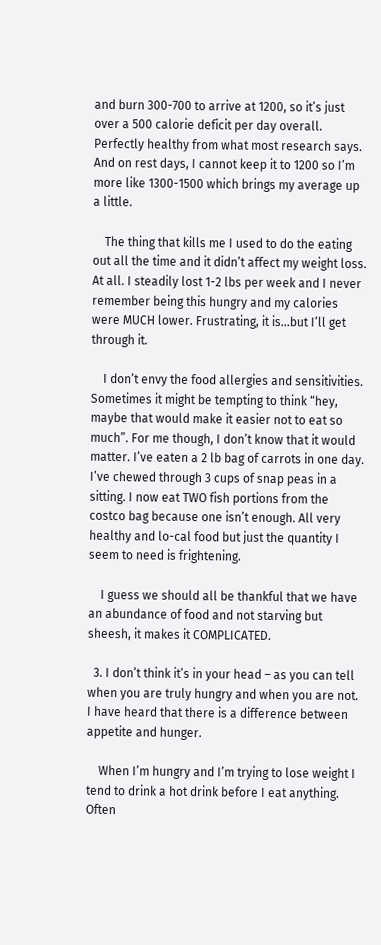and burn 300-700 to arrive at 1200, so it’s just over a 500 calorie deficit per day overall. Perfectly healthy from what most research says. And on rest days, I cannot keep it to 1200 so I’m more like 1300-1500 which brings my average up a little.

    The thing that kills me I used to do the eating out all the time and it didn’t affect my weight loss. At all. I steadily lost 1-2 lbs per week and I never remember being this hungry and my calories were MUCH lower. Frustrating, it is…but I’ll get through it.

    I don’t envy the food allergies and sensitivities. Sometimes it might be tempting to think “hey, maybe that would make it easier not to eat so much”. For me though, I don’t know that it would matter. I’ve eaten a 2 lb bag of carrots in one day. I’ve chewed through 3 cups of snap peas in a sitting. I now eat TWO fish portions from the costco bag because one isn’t enough. All very healthy and lo-cal food but just the quantity I seem to need is frightening.

    I guess we should all be thankful that we have an abundance of food and not starving but sheesh, it makes it COMPLICATED.

  3. I don’t think it’s in your head – as you can tell when you are truly hungry and when you are not. I have heard that there is a difference between appetite and hunger.

    When I’m hungry and I’m trying to lose weight I tend to drink a hot drink before I eat anything. Often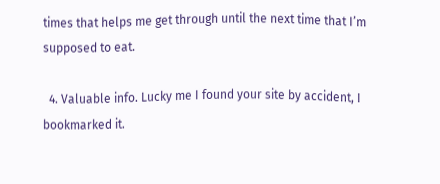times that helps me get through until the next time that I’m supposed to eat.

  4. Valuable info. Lucky me I found your site by accident, I bookmarked it.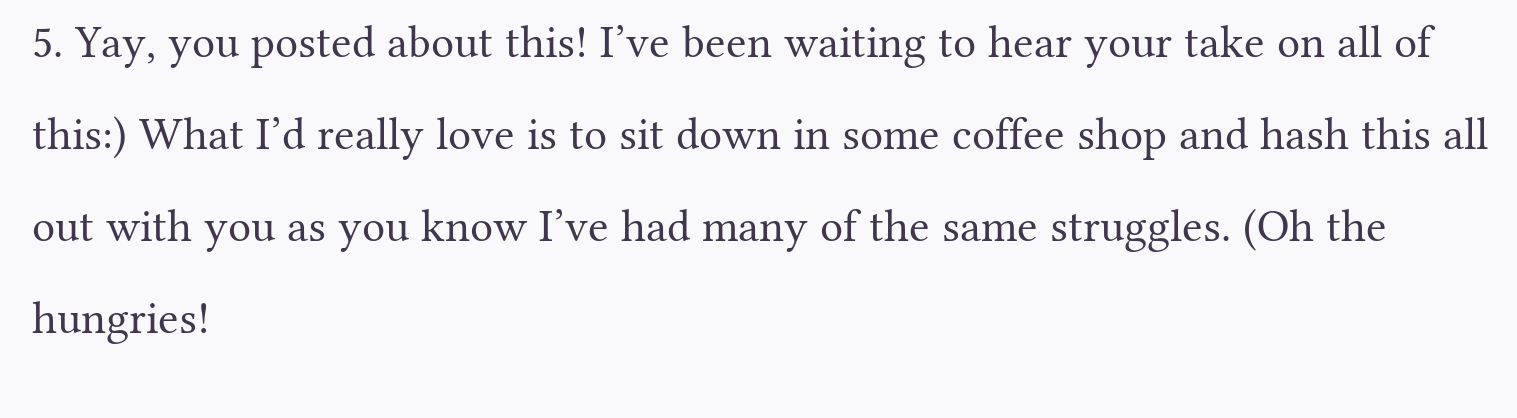5. Yay, you posted about this! I’ve been waiting to hear your take on all of this:) What I’d really love is to sit down in some coffee shop and hash this all out with you as you know I’ve had many of the same struggles. (Oh the hungries!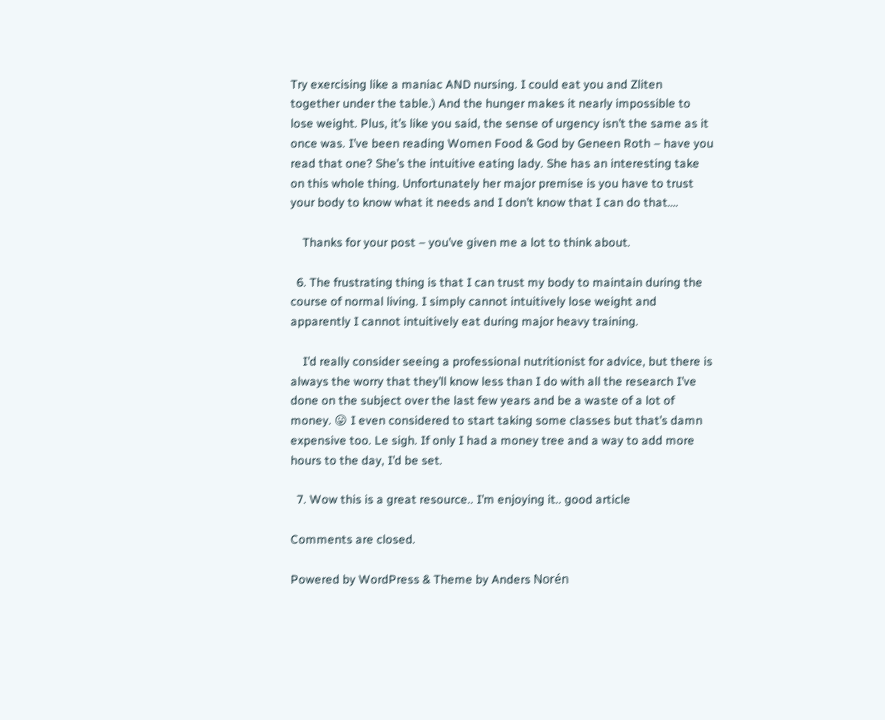Try exercising like a maniac AND nursing. I could eat you and Zliten together under the table.) And the hunger makes it nearly impossible to lose weight. Plus, it’s like you said, the sense of urgency isn’t the same as it once was. I’ve been reading Women Food & God by Geneen Roth – have you read that one? She’s the intuitive eating lady. She has an interesting take on this whole thing. Unfortunately her major premise is you have to trust your body to know what it needs and I don’t know that I can do that….

    Thanks for your post – you’ve given me a lot to think about.

  6. The frustrating thing is that I can trust my body to maintain during the course of normal living. I simply cannot intuitively lose weight and apparently I cannot intuitively eat during major heavy training.

    I’d really consider seeing a professional nutritionist for advice, but there is always the worry that they’ll know less than I do with all the research I’ve done on the subject over the last few years and be a waste of a lot of money. 😛 I even considered to start taking some classes but that’s damn expensive too. Le sigh. If only I had a money tree and a way to add more hours to the day, I’d be set.

  7. Wow this is a great resource.. I’m enjoying it.. good article

Comments are closed.

Powered by WordPress & Theme by Anders Norén